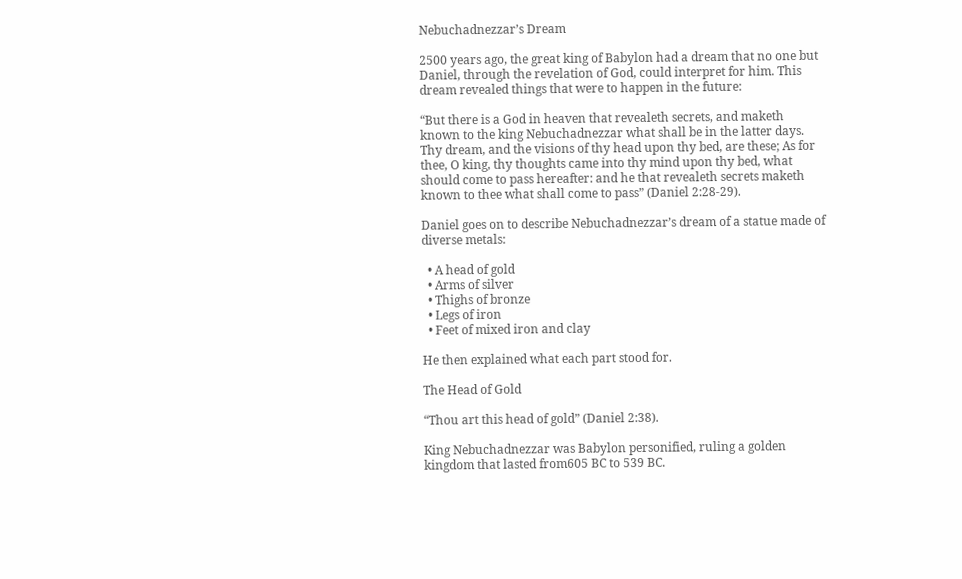Nebuchadnezzar’s Dream

2500 years ago, the great king of Babylon had a dream that no one but Daniel, through the revelation of God, could interpret for him. This dream revealed things that were to happen in the future:

“But there is a God in heaven that revealeth secrets, and maketh known to the king Nebuchadnezzar what shall be in the latter days. Thy dream, and the visions of thy head upon thy bed, are these; As for thee, O king, thy thoughts came into thy mind upon thy bed, what should come to pass hereafter: and he that revealeth secrets maketh known to thee what shall come to pass” (Daniel 2:28-29).

Daniel goes on to describe Nebuchadnezzar’s dream of a statue made of diverse metals:

  • A head of gold
  • Arms of silver
  • Thighs of bronze
  • Legs of iron
  • Feet of mixed iron and clay

He then explained what each part stood for.

The Head of Gold

“Thou art this head of gold” (Daniel 2:38).

King Nebuchadnezzar was Babylon personified, ruling a golden kingdom that lasted from605 BC to 539 BC.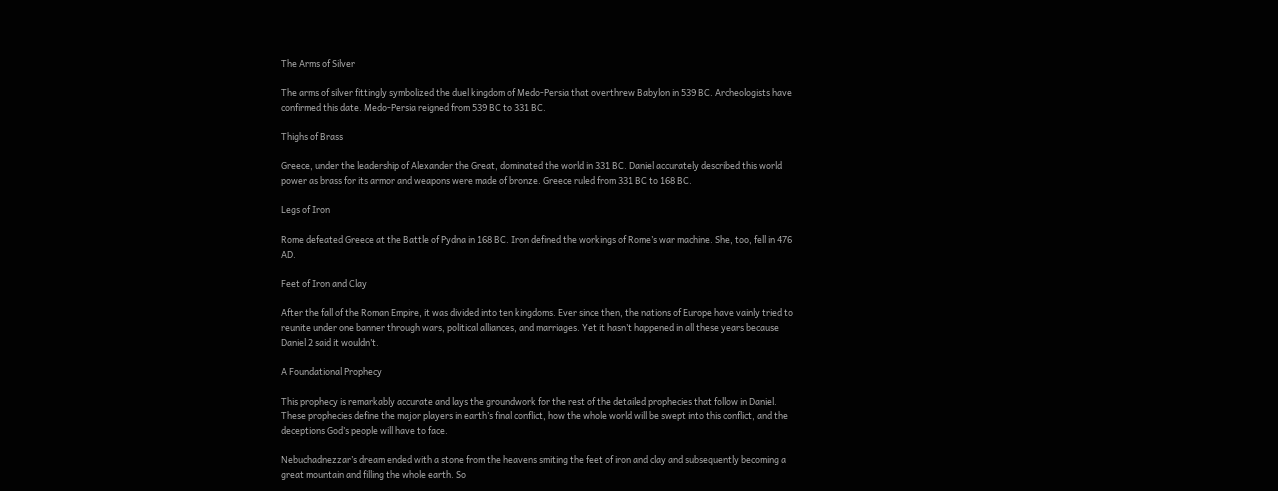The Arms of Silver

The arms of silver fittingly symbolized the duel kingdom of Medo-Persia that overthrew Babylon in 539 BC. Archeologists have confirmed this date. Medo-Persia reigned from 539 BC to 331 BC.

Thighs of Brass

Greece, under the leadership of Alexander the Great, dominated the world in 331 BC. Daniel accurately described this world power as brass for its armor and weapons were made of bronze. Greece ruled from 331 BC to 168 BC.

Legs of Iron

Rome defeated Greece at the Battle of Pydna in 168 BC. Iron defined the workings of Rome’s war machine. She, too, fell in 476 AD.

Feet of Iron and Clay

After the fall of the Roman Empire, it was divided into ten kingdoms. Ever since then, the nations of Europe have vainly tried to reunite under one banner through wars, political alliances, and marriages. Yet it hasn’t happened in all these years because Daniel 2 said it wouldn’t.

A Foundational Prophecy

This prophecy is remarkably accurate and lays the groundwork for the rest of the detailed prophecies that follow in Daniel. These prophecies define the major players in earth’s final conflict, how the whole world will be swept into this conflict, and the deceptions God’s people will have to face.

Nebuchadnezzar’s dream ended with a stone from the heavens smiting the feet of iron and clay and subsequently becoming a great mountain and filling the whole earth. So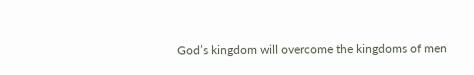God’s kingdom will overcome the kingdoms of men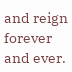and reign forever and ever.